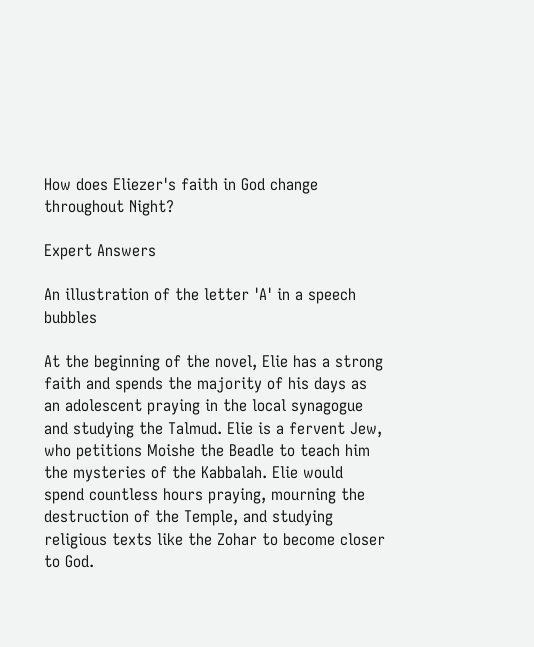How does Eliezer's faith in God change throughout Night?

Expert Answers

An illustration of the letter 'A' in a speech bubbles

At the beginning of the novel, Elie has a strong faith and spends the majority of his days as an adolescent praying in the local synagogue and studying the Talmud. Elie is a fervent Jew, who petitions Moishe the Beadle to teach him the mysteries of the Kabbalah. Elie would spend countless hours praying, mourning the destruction of the Temple, and studying religious texts like the Zohar to become closer to God.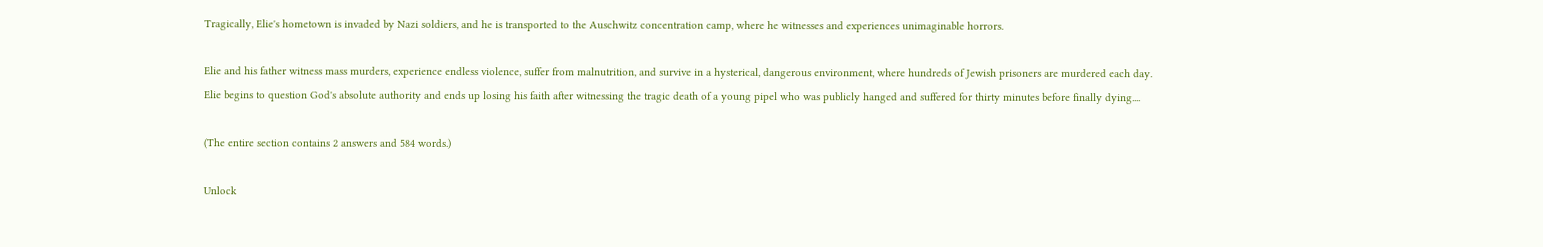Tragically, Elie's hometown is invaded by Nazi soldiers, and he is transported to the Auschwitz concentration camp, where he witnesses and experiences unimaginable horrors.

Elie and his father witness mass murders, experience endless violence, suffer from malnutrition, and survive in a hysterical, dangerous environment, where hundreds of Jewish prisoners are murdered each day. Elie begins to question God's absolute authority and ends up losing his faith after witnessing the tragic death of a young pipel who was publicly hanged and suffered for thirty minutes before finally dying....

(The entire section contains 2 answers and 584 words.)

Unlock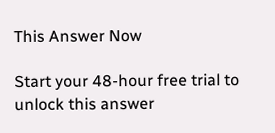This Answer Now

Start your 48-hour free trial to unlock this answer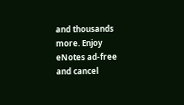and thousands more. Enjoy eNotes ad-free and cancel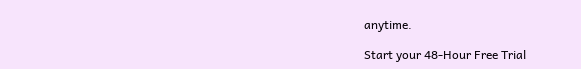anytime.

Start your 48-Hour Free Trial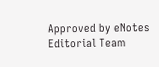Approved by eNotes Editorial Team